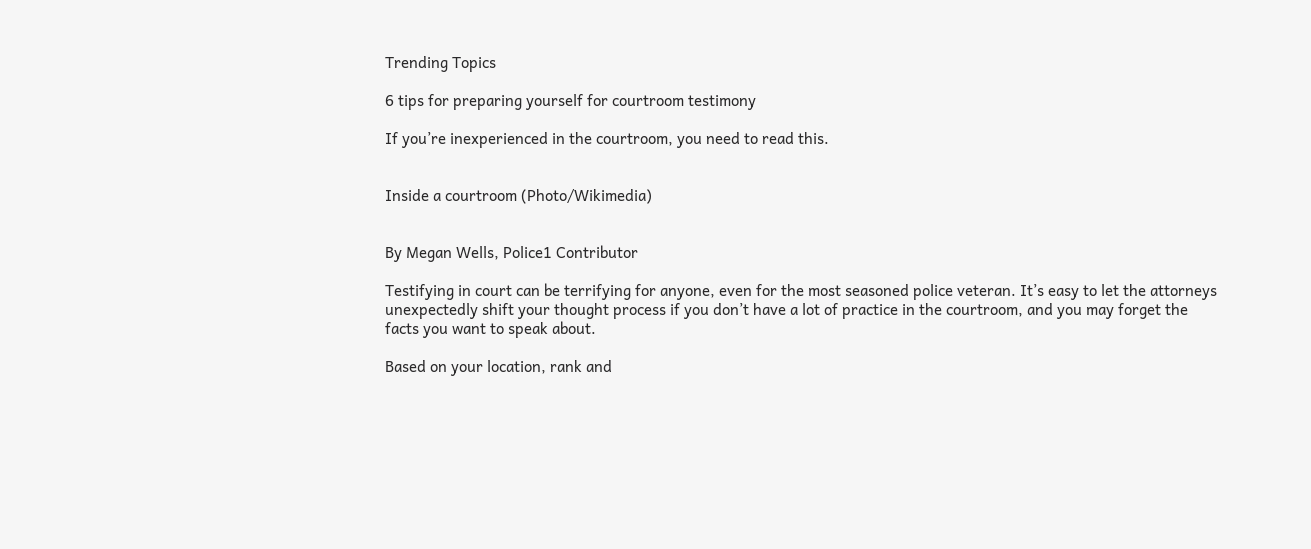Trending Topics

6 tips for preparing yourself for courtroom testimony

If you’re inexperienced in the courtroom, you need to read this.


Inside a courtroom (Photo/Wikimedia)


By Megan Wells, Police1 Contributor

Testifying in court can be terrifying for anyone, even for the most seasoned police veteran. It’s easy to let the attorneys unexpectedly shift your thought process if you don’t have a lot of practice in the courtroom, and you may forget the facts you want to speak about.

Based on your location, rank and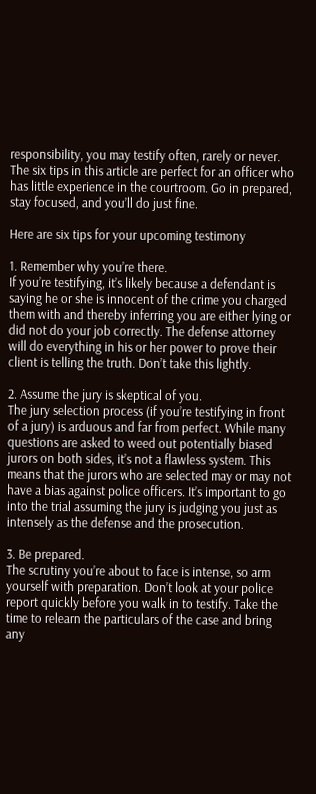responsibility, you may testify often, rarely or never. The six tips in this article are perfect for an officer who has little experience in the courtroom. Go in prepared, stay focused, and you’ll do just fine.

Here are six tips for your upcoming testimony

1. Remember why you’re there.
If you’re testifying, it’s likely because a defendant is saying he or she is innocent of the crime you charged them with and thereby inferring you are either lying or did not do your job correctly. The defense attorney will do everything in his or her power to prove their client is telling the truth. Don’t take this lightly.

2. Assume the jury is skeptical of you.
The jury selection process (if you’re testifying in front of a jury) is arduous and far from perfect. While many questions are asked to weed out potentially biased jurors on both sides, it’s not a flawless system. This means that the jurors who are selected may or may not have a bias against police officers. It’s important to go into the trial assuming the jury is judging you just as intensely as the defense and the prosecution.

3. Be prepared.
The scrutiny you’re about to face is intense, so arm yourself with preparation. Don’t look at your police report quickly before you walk in to testify. Take the time to relearn the particulars of the case and bring any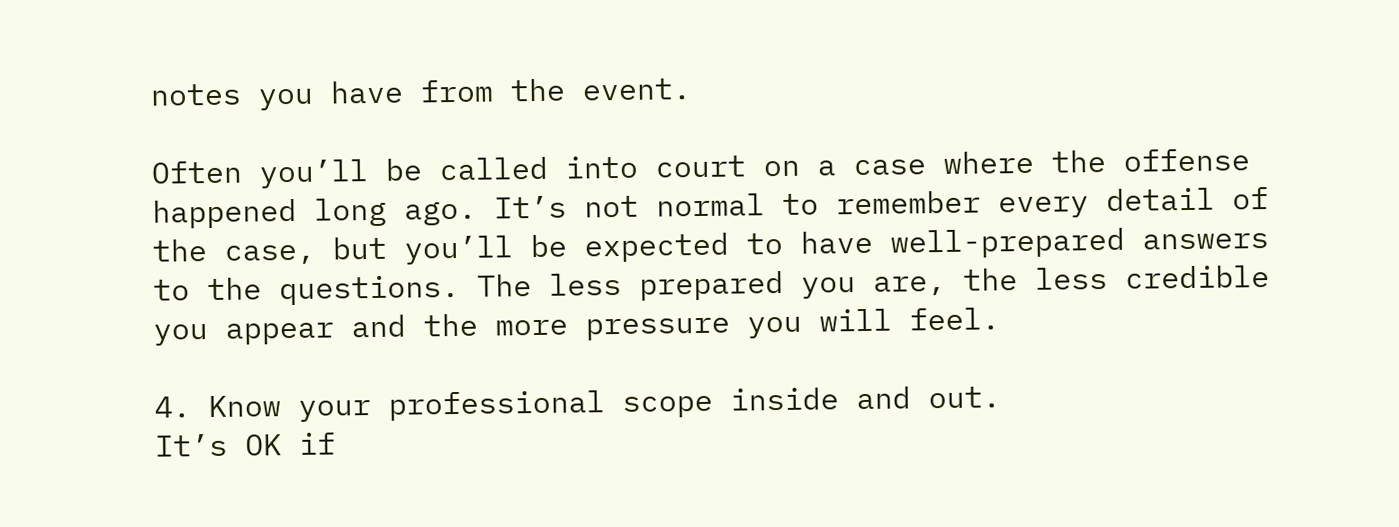notes you have from the event.

Often you’ll be called into court on a case where the offense happened long ago. It’s not normal to remember every detail of the case, but you’ll be expected to have well-prepared answers to the questions. The less prepared you are, the less credible you appear and the more pressure you will feel.

4. Know your professional scope inside and out.
It’s OK if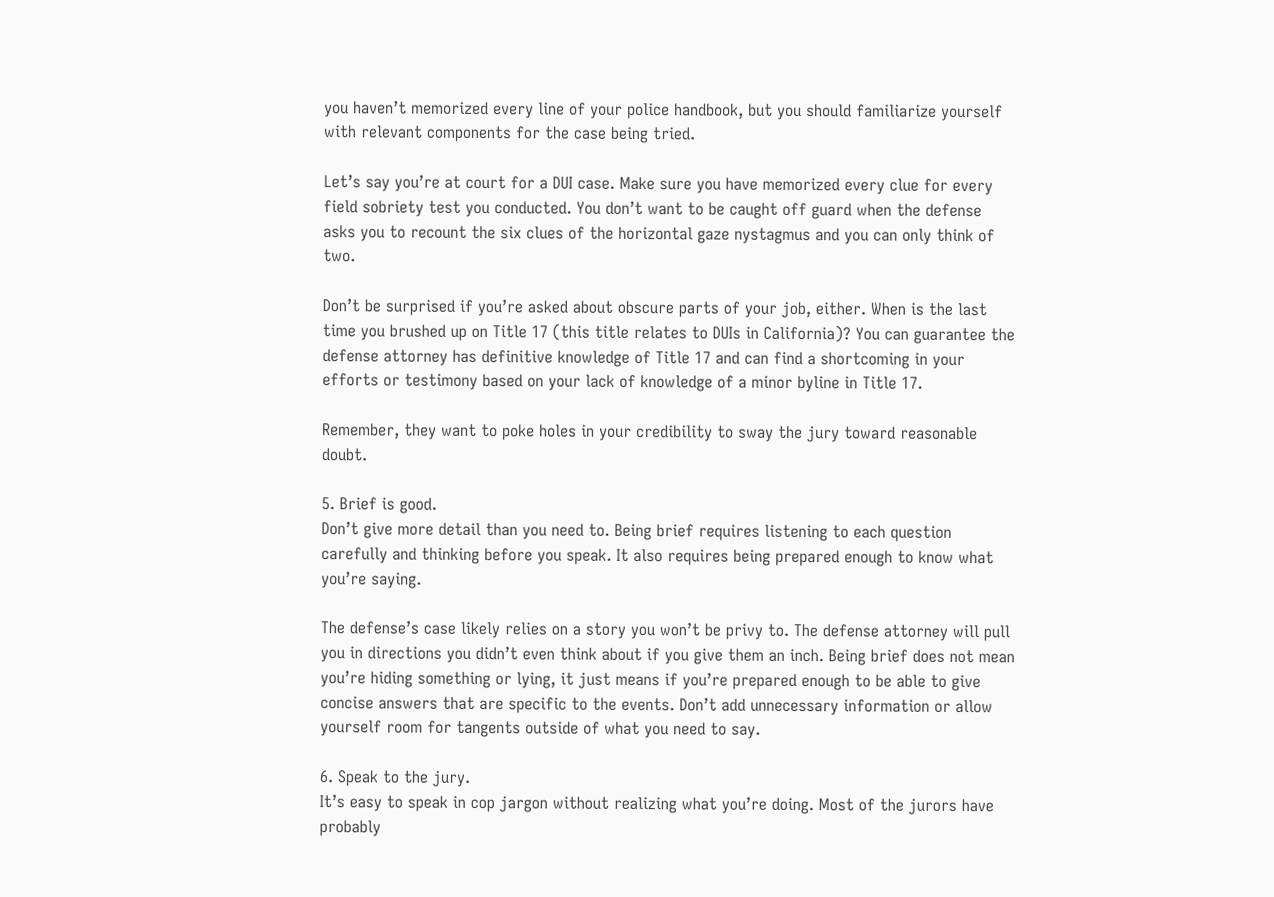you haven’t memorized every line of your police handbook, but you should familiarize yourself with relevant components for the case being tried.

Let’s say you’re at court for a DUI case. Make sure you have memorized every clue for every field sobriety test you conducted. You don’t want to be caught off guard when the defense asks you to recount the six clues of the horizontal gaze nystagmus and you can only think of two.

Don’t be surprised if you’re asked about obscure parts of your job, either. When is the last time you brushed up on Title 17 (this title relates to DUIs in California)? You can guarantee the defense attorney has definitive knowledge of Title 17 and can find a shortcoming in your efforts or testimony based on your lack of knowledge of a minor byline in Title 17.

Remember, they want to poke holes in your credibility to sway the jury toward reasonable doubt.

5. Brief is good.
Don’t give more detail than you need to. Being brief requires listening to each question carefully and thinking before you speak. It also requires being prepared enough to know what you’re saying.

The defense’s case likely relies on a story you won’t be privy to. The defense attorney will pull you in directions you didn’t even think about if you give them an inch. Being brief does not mean you’re hiding something or lying, it just means if you’re prepared enough to be able to give concise answers that are specific to the events. Don’t add unnecessary information or allow yourself room for tangents outside of what you need to say.

6. Speak to the jury.
It’s easy to speak in cop jargon without realizing what you’re doing. Most of the jurors have probably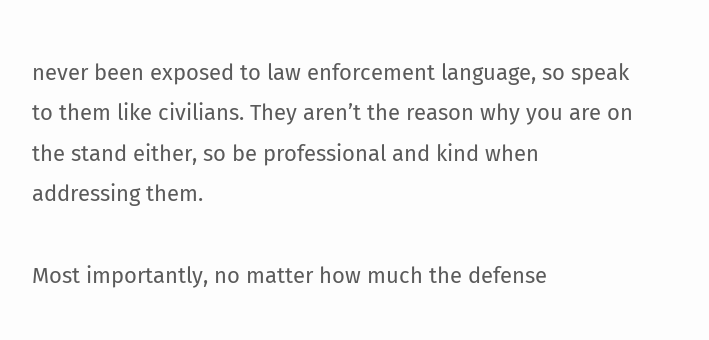never been exposed to law enforcement language, so speak to them like civilians. They aren’t the reason why you are on the stand either, so be professional and kind when addressing them.

Most importantly, no matter how much the defense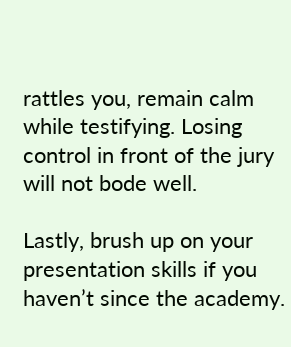rattles you, remain calm while testifying. Losing control in front of the jury will not bode well.

Lastly, brush up on your presentation skills if you haven’t since the academy.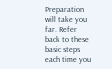Preparation will take you far. Refer back to these basic steps each time you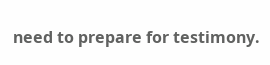need to prepare for testimony.